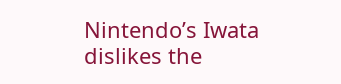Nintendo’s Iwata dislikes the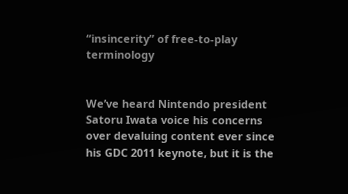“insincerity” of free-to-play terminology


We’ve heard Nintendo president Satoru Iwata voice his concerns over devaluing content ever since his GDC 2011 keynote, but it is the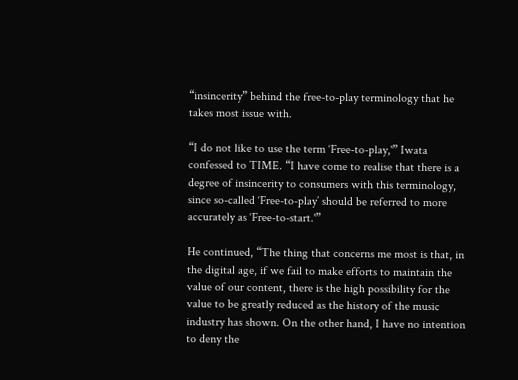“insincerity” behind the free-to-play terminology that he takes most issue with.

“I do not like to use the term ‘Free-to-play,'” Iwata confessed to TIME. “I have come to realise that there is a degree of insincerity to consumers with this terminology, since so-called ‘Free-to-play’ should be referred to more accurately as ‘Free-to-start.'”

He continued, “The thing that concerns me most is that, in the digital age, if we fail to make efforts to maintain the value of our content, there is the high possibility for the value to be greatly reduced as the history of the music industry has shown. On the other hand, I have no intention to deny the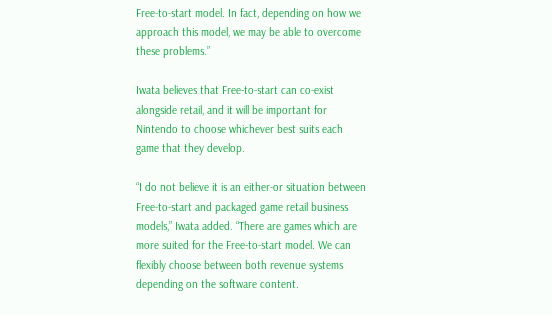Free-to-start model. In fact, depending on how we approach this model, we may be able to overcome these problems.”

Iwata believes that Free-to-start can co-exist alongside retail, and it will be important for Nintendo to choose whichever best suits each game that they develop.

“I do not believe it is an either-or situation between Free-to-start and packaged game retail business models,” Iwata added. “There are games which are more suited for the Free-to-start model. We can flexibly choose between both revenue systems depending on the software content.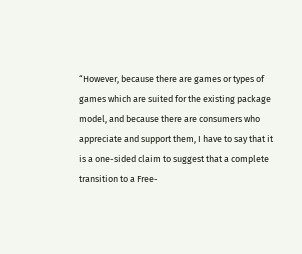“However, because there are games or types of games which are suited for the existing package model, and because there are consumers who appreciate and support them, I have to say that it is a one-sided claim to suggest that a complete transition to a Free-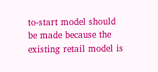to-start model should be made because the existing retail model is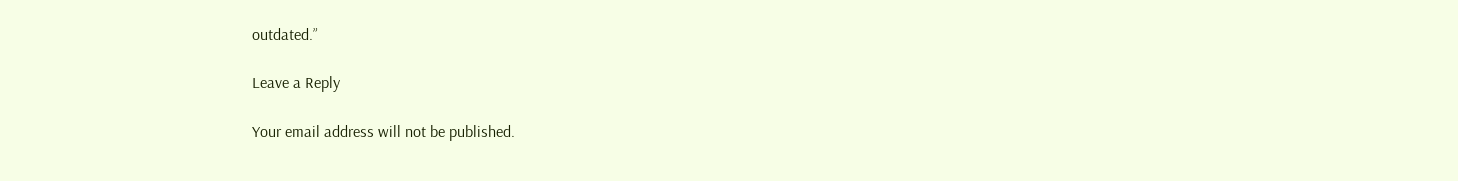outdated.”

Leave a Reply

Your email address will not be published.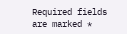Required fields are marked *